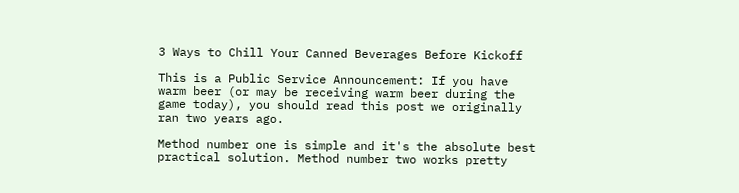3 Ways to Chill Your Canned Beverages Before Kickoff

This is a Public Service Announcement: If you have warm beer (or may be receiving warm beer during the game today), you should read this post we originally ran two years ago.

Method number one is simple and it's the absolute best practical solution. Method number two works pretty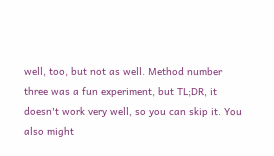well, too, but not as well. Method number three was a fun experiment, but TL;DR, it doesn't work very well, so you can skip it. You also might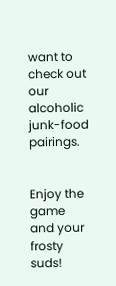want to check out our alcoholic junk-food pairings.


Enjoy the game and your frosty suds!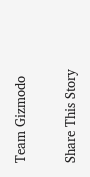Team Gizmodo

Share This Story